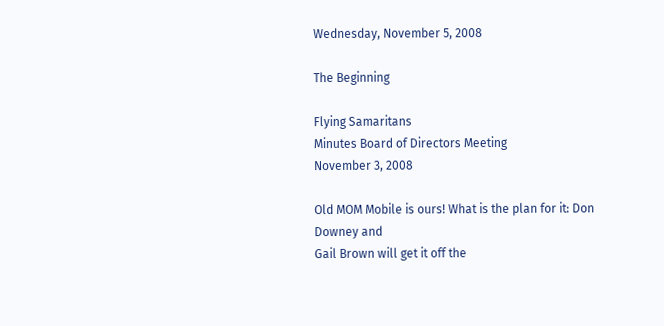Wednesday, November 5, 2008

The Beginning

Flying Samaritans
Minutes Board of Directors Meeting
November 3, 2008

Old MOM Mobile is ours! What is the plan for it: Don Downey and
Gail Brown will get it off the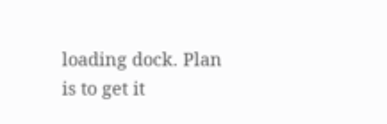loading dock. Plan is to get it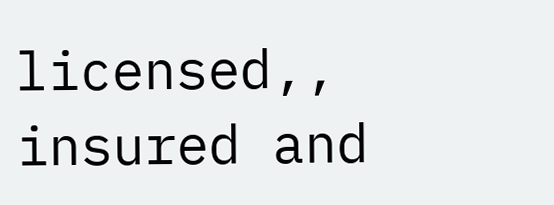licensed,,
insured and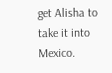get Alisha to take it into Mexico.